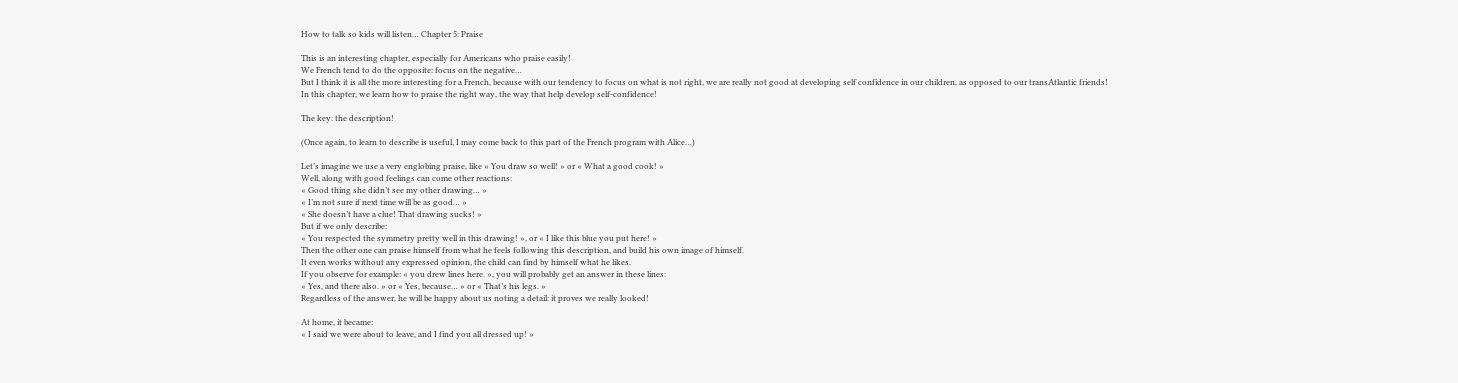How to talk so kids will listen… Chapter 5: Praise

This is an interesting chapter, especially for Americans who praise easily!
We French tend to do the opposite: focus on the negative…
But I think it is all the more interesting for a French, because with our tendency to focus on what is not right, we are really not good at developing self confidence in our children, as opposed to our transAtlantic friends!
In this chapter, we learn how to praise the right way, the way that help develop self-confidence!

The key: the description!

(Once again, to learn to describe is useful, I may come back to this part of the French program with Alice…)

Let’s imagine we use a very englobing praise, like « You draw so well! » or « What a good cook! »
Well, along with good feelings can come other reactions:
« Good thing she didn’t see my other drawing… »
« I’m not sure if next time will be as good… »
« She doesn’t have a clue! That drawing sucks! »
But if we only describe:
« You respected the symmetry pretty well in this drawing! », or « I like this blue you put here! »
Then the other one can praise himself from what he feels following this description, and build his own image of himself.
It even works without any expressed opinion, the child can find by himself what he likes.
If you observe for example: « you drew lines here. », you will probably get an answer in these lines:
« Yes, and there also. » or « Yes, because… » or « That’s his legs. »
Regardless of the answer, he will be happy about us noting a detail: it proves we really looked!

At home, it became:
« I said we were about to leave, and I find you all dressed up! »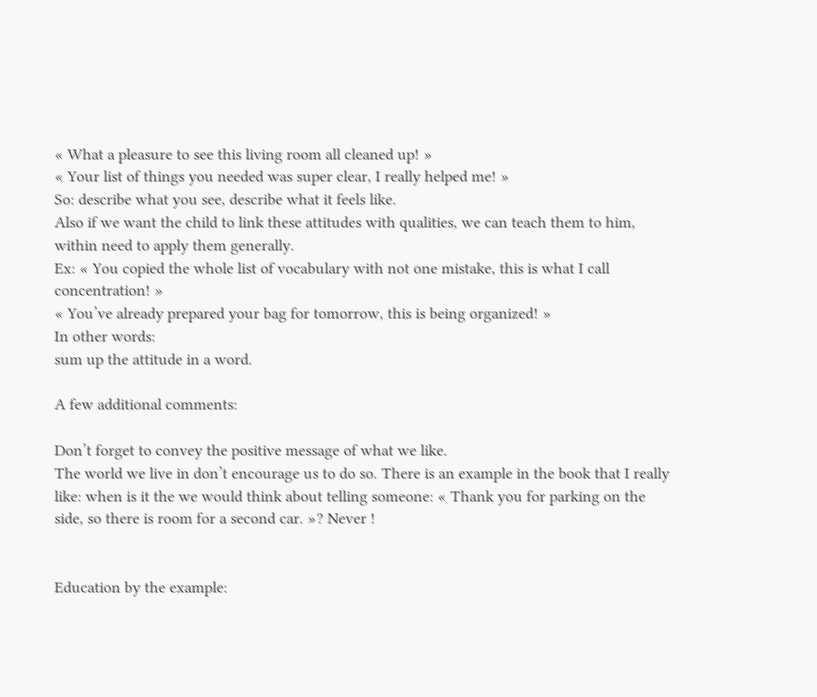« What a pleasure to see this living room all cleaned up! »
« Your list of things you needed was super clear, I really helped me! »
So: describe what you see, describe what it feels like.
Also if we want the child to link these attitudes with qualities, we can teach them to him, within need to apply them generally.
Ex: « You copied the whole list of vocabulary with not one mistake, this is what I call concentration! »
« You’ve already prepared your bag for tomorrow, this is being organized! »
In other words:
sum up the attitude in a word.

A few additional comments:

Don’t forget to convey the positive message of what we like.
The world we live in don’t encourage us to do so. There is an example in the book that I really like: when is it the we would think about telling someone: « Thank you for parking on the side, so there is room for a second car. »? Never !


Education by the example: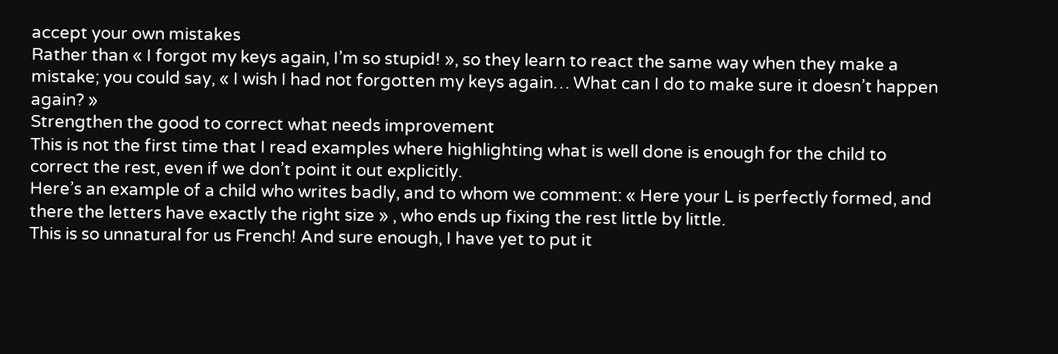accept your own mistakes
Rather than « I forgot my keys again, I’m so stupid! », so they learn to react the same way when they make a mistake; you could say, « I wish I had not forgotten my keys again… What can I do to make sure it doesn’t happen again? »
Strengthen the good to correct what needs improvement
This is not the first time that I read examples where highlighting what is well done is enough for the child to correct the rest, even if we don’t point it out explicitly.
Here’s an example of a child who writes badly, and to whom we comment: « Here your L is perfectly formed, and there the letters have exactly the right size » , who ends up fixing the rest little by little.
This is so unnatural for us French! And sure enough, I have yet to put it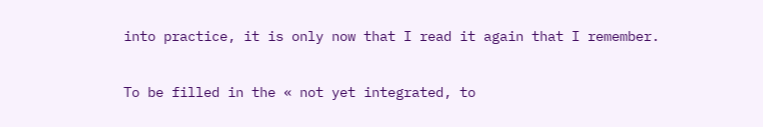into practice, it is only now that I read it again that I remember.

To be filled in the « not yet integrated, to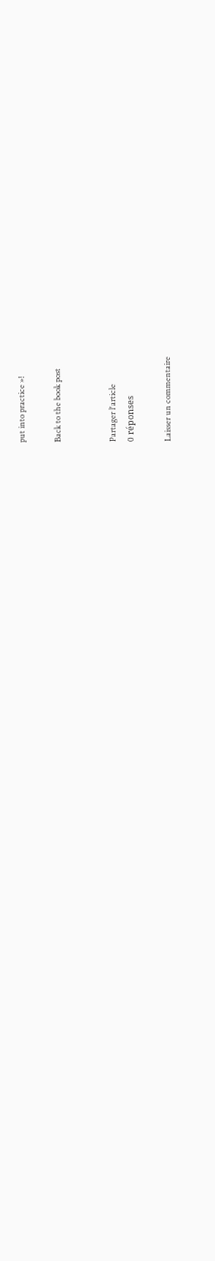put into practice »!

Back to the book post


Partager l'article
0 réponses

Laisser un commentaire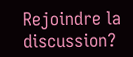Rejoindre la discussion?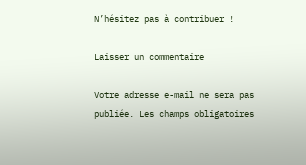N’hésitez pas à contribuer !

Laisser un commentaire

Votre adresse e-mail ne sera pas publiée. Les champs obligatoires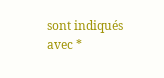sont indiqués avec *